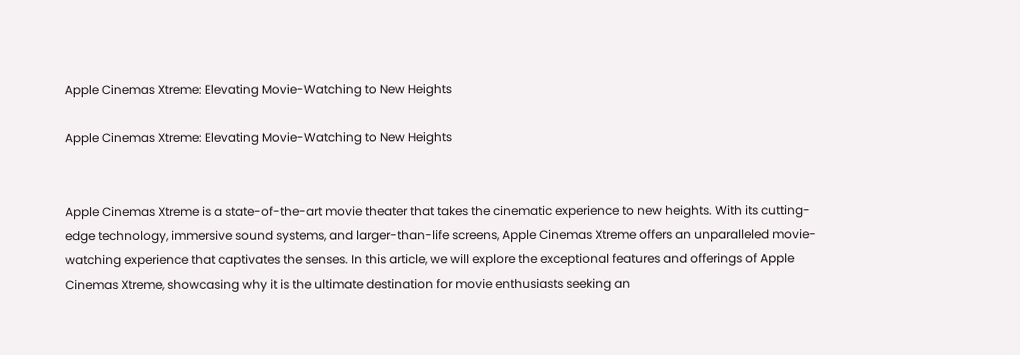Apple Cinemas Xtreme: Elevating Movie-Watching to New Heights

Apple Cinemas Xtreme: Elevating Movie-Watching to New Heights


Apple Cinemas Xtreme is a state-of-the-art movie theater that takes the cinematic experience to new heights. With its cutting-edge technology, immersive sound systems, and larger-than-life screens, Apple Cinemas Xtreme offers an unparalleled movie-watching experience that captivates the senses. In this article, we will explore the exceptional features and offerings of Apple Cinemas Xtreme, showcasing why it is the ultimate destination for movie enthusiasts seeking an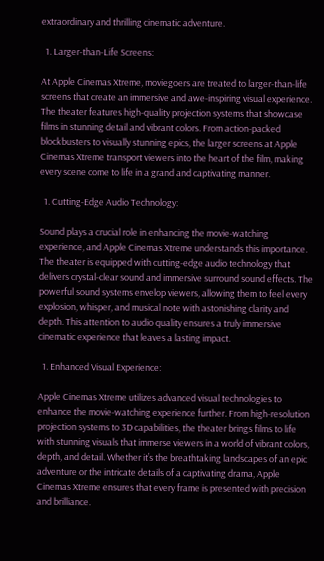extraordinary and thrilling cinematic adventure.

  1. Larger-than-Life Screens:

At Apple Cinemas Xtreme, moviegoers are treated to larger-than-life screens that create an immersive and awe-inspiring visual experience. The theater features high-quality projection systems that showcase films in stunning detail and vibrant colors. From action-packed blockbusters to visually stunning epics, the larger screens at Apple Cinemas Xtreme transport viewers into the heart of the film, making every scene come to life in a grand and captivating manner.

  1. Cutting-Edge Audio Technology:

Sound plays a crucial role in enhancing the movie-watching experience, and Apple Cinemas Xtreme understands this importance. The theater is equipped with cutting-edge audio technology that delivers crystal-clear sound and immersive surround sound effects. The powerful sound systems envelop viewers, allowing them to feel every explosion, whisper, and musical note with astonishing clarity and depth. This attention to audio quality ensures a truly immersive cinematic experience that leaves a lasting impact.

  1. Enhanced Visual Experience:

Apple Cinemas Xtreme utilizes advanced visual technologies to enhance the movie-watching experience further. From high-resolution projection systems to 3D capabilities, the theater brings films to life with stunning visuals that immerse viewers in a world of vibrant colors, depth, and detail. Whether it’s the breathtaking landscapes of an epic adventure or the intricate details of a captivating drama, Apple Cinemas Xtreme ensures that every frame is presented with precision and brilliance.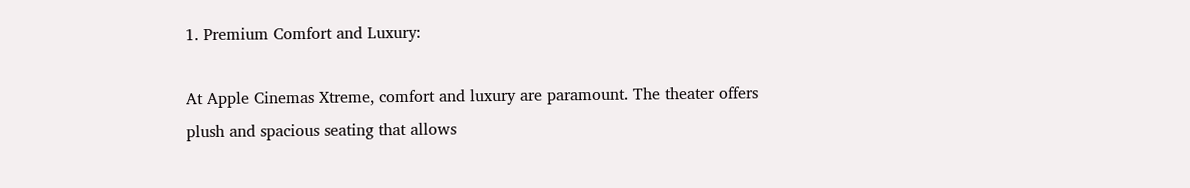1. Premium Comfort and Luxury:

At Apple Cinemas Xtreme, comfort and luxury are paramount. The theater offers plush and spacious seating that allows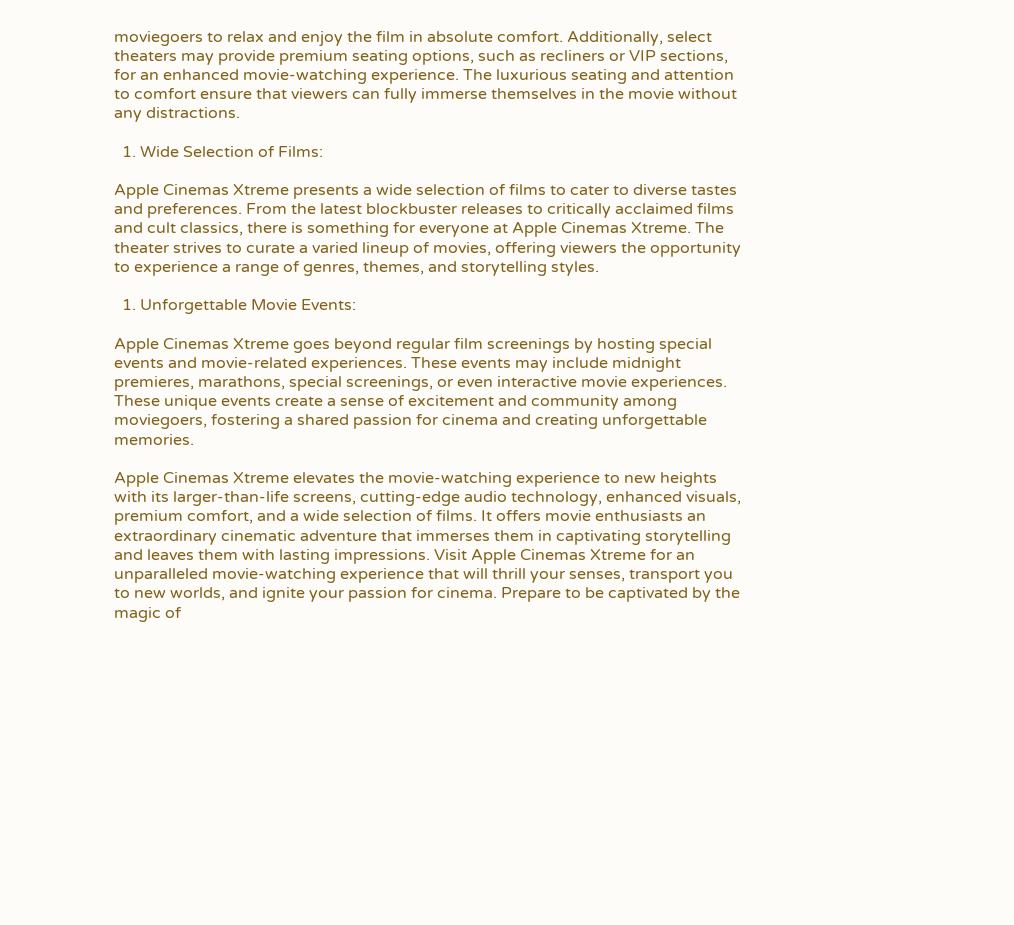moviegoers to relax and enjoy the film in absolute comfort. Additionally, select theaters may provide premium seating options, such as recliners or VIP sections, for an enhanced movie-watching experience. The luxurious seating and attention to comfort ensure that viewers can fully immerse themselves in the movie without any distractions.

  1. Wide Selection of Films:

Apple Cinemas Xtreme presents a wide selection of films to cater to diverse tastes and preferences. From the latest blockbuster releases to critically acclaimed films and cult classics, there is something for everyone at Apple Cinemas Xtreme. The theater strives to curate a varied lineup of movies, offering viewers the opportunity to experience a range of genres, themes, and storytelling styles.

  1. Unforgettable Movie Events:

Apple Cinemas Xtreme goes beyond regular film screenings by hosting special events and movie-related experiences. These events may include midnight premieres, marathons, special screenings, or even interactive movie experiences. These unique events create a sense of excitement and community among moviegoers, fostering a shared passion for cinema and creating unforgettable memories.

Apple Cinemas Xtreme elevates the movie-watching experience to new heights with its larger-than-life screens, cutting-edge audio technology, enhanced visuals, premium comfort, and a wide selection of films. It offers movie enthusiasts an extraordinary cinematic adventure that immerses them in captivating storytelling and leaves them with lasting impressions. Visit Apple Cinemas Xtreme for an unparalleled movie-watching experience that will thrill your senses, transport you to new worlds, and ignite your passion for cinema. Prepare to be captivated by the magic of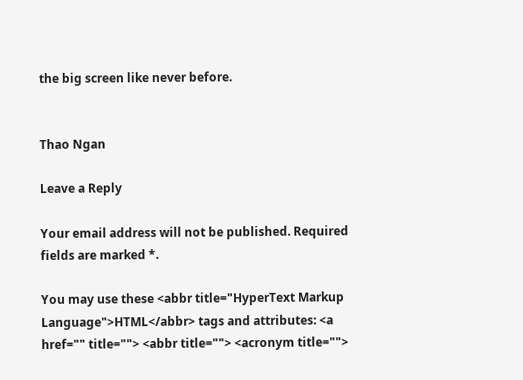the big screen like never before.


Thao Ngan

Leave a Reply

Your email address will not be published. Required fields are marked *.

You may use these <abbr title="HyperText Markup Language">HTML</abbr> tags and attributes: <a href="" title=""> <abbr title=""> <acronym title="">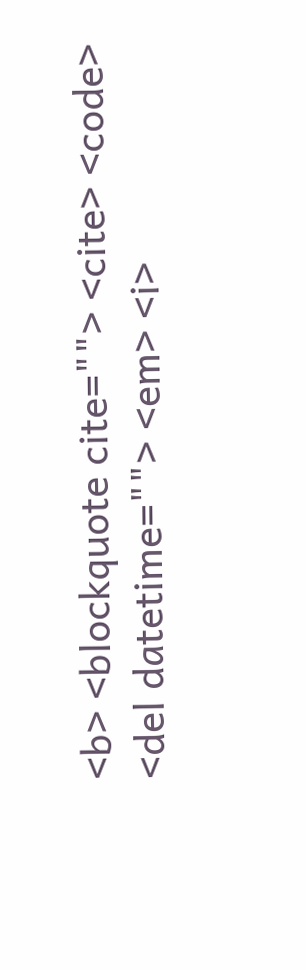<b> <blockquote cite=""> <cite> <code> <del datetime=""> <em> <i>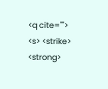<q cite=""> <s> <strike> <strong>